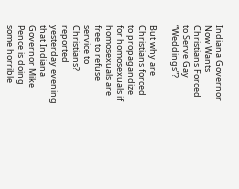Indiana Governor Now Wants Christians Forced to Serve Gay “Weddings”?

But why are Christians forced to propagandize for homosexuals if homosexuals are free to refuse service to Christians? reported yesterday evening that Indiana Governor Mike Pence is doing some horrible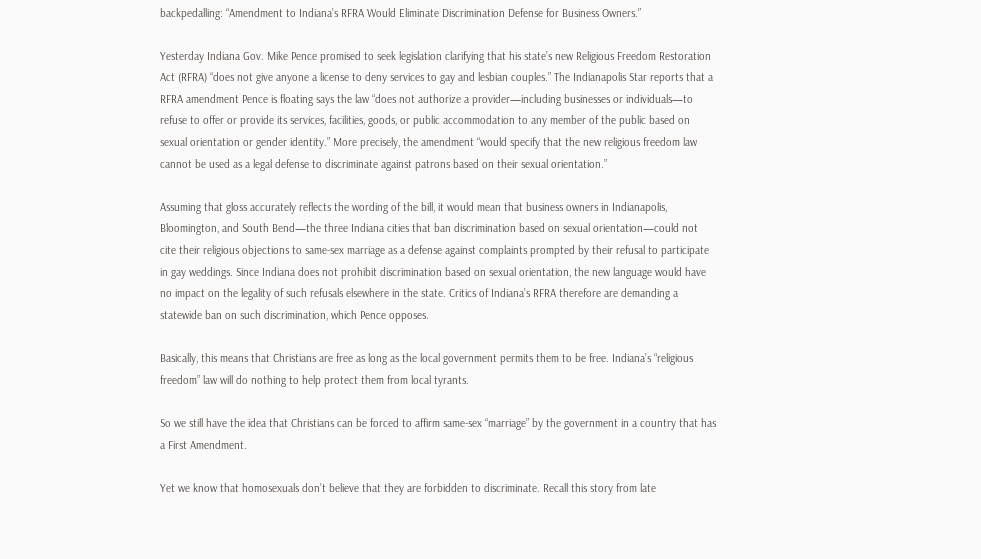backpedalling: “Amendment to Indiana’s RFRA Would Eliminate Discrimination Defense for Business Owners.”

Yesterday Indiana Gov. Mike Pence promised to seek legislation clarifying that his state’s new Religious Freedom Restoration Act (RFRA) “does not give anyone a license to deny services to gay and lesbian couples.” The Indianapolis Star reports that a RFRA amendment Pence is floating says the law “does not authorize a provider—including businesses or individuals—to refuse to offer or provide its services, facilities, goods, or public accommodation to any member of the public based on sexual orientation or gender identity.” More precisely, the amendment “would specify that the new religious freedom law cannot be used as a legal defense to discriminate against patrons based on their sexual orientation.”

Assuming that gloss accurately reflects the wording of the bill, it would mean that business owners in Indianapolis, Bloomington, and South Bend—the three Indiana cities that ban discrimination based on sexual orientation—could not cite their religious objections to same-sex marriage as a defense against complaints prompted by their refusal to participate in gay weddings. Since Indiana does not prohibit discrimination based on sexual orientation, the new language would have no impact on the legality of such refusals elsewhere in the state. Critics of Indiana’s RFRA therefore are demanding a statewide ban on such discrimination, which Pence opposes.

Basically, this means that Christians are free as long as the local government permits them to be free. Indiana’s “religious freedom” law will do nothing to help protect them from local tyrants.

So we still have the idea that Christians can be forced to affirm same-sex “marriage” by the government in a country that has a First Amendment.

Yet we know that homosexuals don’t believe that they are forbidden to discriminate. Recall this story from late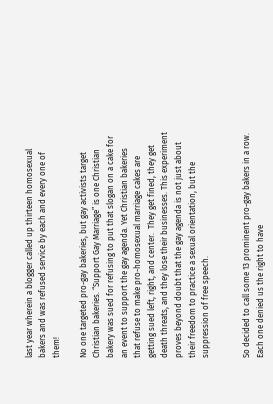last year wherein a blogger called up thirteen homosexual bakers and was refused service by each and every one of them!

No one targeted pro-gay bakeries, but gay activists target Christian bakeries. “Support Gay Marriage” is one Christian bakery was sued for refusing to put that slogan on a cake for an event to support the gay agenda. Yet Christian bakeries that refuse to make pro-homosexual marriage cakes are getting sued left, right, and center.  They get fined, they get death threats, and they lose their businesses. This experiment proves beyond doubt that the gay agenda is not just about their freedom to practice a sexual orientation, but the suppression of free speech.


So decided to call some 13 prominent pro-gay bakers in a row. Each one denied us the right to have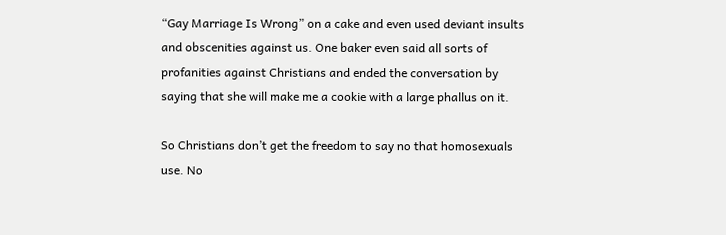“Gay Marriage Is Wrong” on a cake and even used deviant insults and obscenities against us. One baker even said all sorts of profanities against Christians and ended the conversation by saying that she will make me a cookie with a large phallus on it.

So Christians don’t get the freedom to say no that homosexuals use. No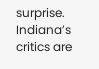surprise. Indiana’s critics are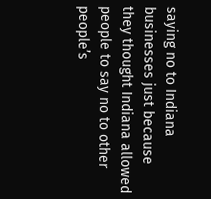saying no to Indiana businesses just because they thought Indiana allowed people to say no to other people’s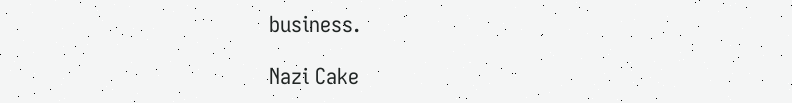business.

Nazi Cake